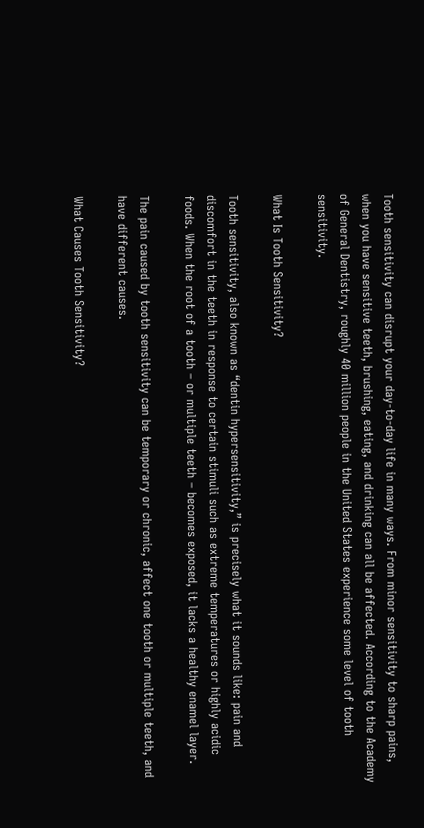Tooth sensitivity can disrupt your day-to-day life in many ways. From minor sensitivity to sharp pains, when you have sensitive teeth, brushing, eating, and drinking can all be affected. According to the Academy of General Dentistry, roughly 40 million people in the United States experience some level of tooth sensitivity.

What Is Tooth Sensitivity?

Tooth sensitivity, also known as “dentin hypersensitivity,” is precisely what it sounds like: pain and discomfort in the teeth in response to certain stimuli such as extreme temperatures or highly acidic foods. When the root of a tooth – or multiple teeth – becomes exposed, it lacks a healthy enamel layer.

The pain caused by tooth sensitivity can be temporary or chronic, affect one tooth or multiple teeth, and have different causes.

What Causes Tooth Sensitivity?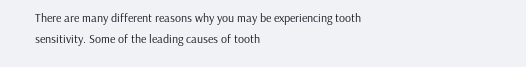There are many different reasons why you may be experiencing tooth sensitivity. Some of the leading causes of tooth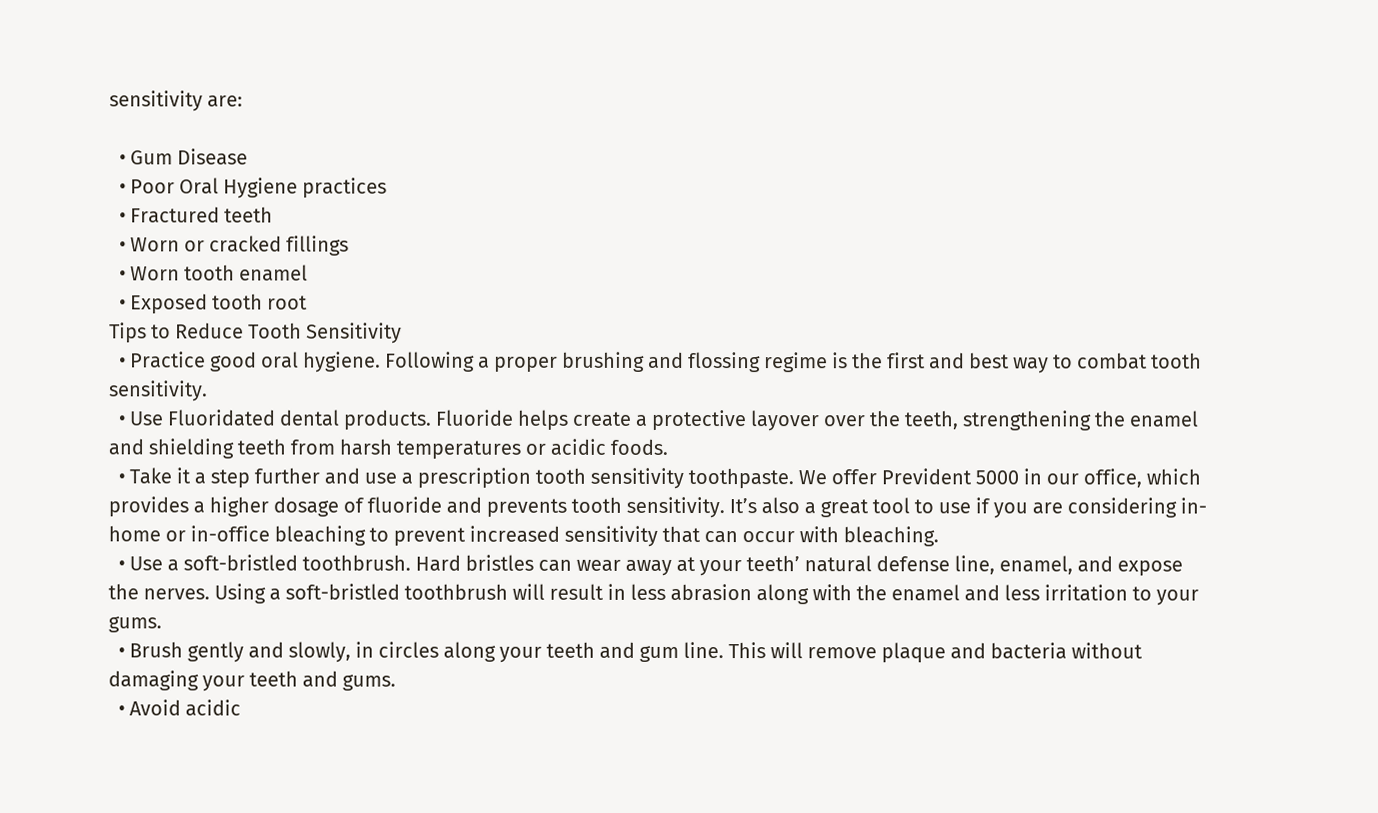sensitivity are:

  • Gum Disease
  • Poor Oral Hygiene practices
  • Fractured teeth
  • Worn or cracked fillings
  • Worn tooth enamel
  • Exposed tooth root
Tips to Reduce Tooth Sensitivity
  • Practice good oral hygiene. Following a proper brushing and flossing regime is the first and best way to combat tooth sensitivity.
  • Use Fluoridated dental products. Fluoride helps create a protective layover over the teeth, strengthening the enamel and shielding teeth from harsh temperatures or acidic foods.
  • Take it a step further and use a prescription tooth sensitivity toothpaste. We offer Prevident 5000 in our office, which provides a higher dosage of fluoride and prevents tooth sensitivity. It’s also a great tool to use if you are considering in-home or in-office bleaching to prevent increased sensitivity that can occur with bleaching.
  • Use a soft-bristled toothbrush. Hard bristles can wear away at your teeth’ natural defense line, enamel, and expose the nerves. Using a soft-bristled toothbrush will result in less abrasion along with the enamel and less irritation to your gums.
  • Brush gently and slowly, in circles along your teeth and gum line. This will remove plaque and bacteria without damaging your teeth and gums.
  • Avoid acidic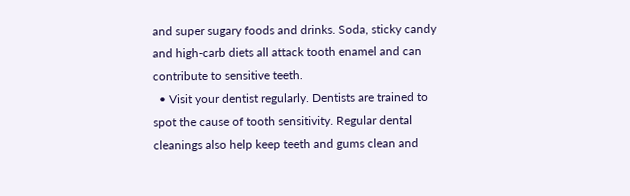and super sugary foods and drinks. Soda, sticky candy and high-carb diets all attack tooth enamel and can contribute to sensitive teeth.
  • Visit your dentist regularly. Dentists are trained to spot the cause of tooth sensitivity. Regular dental cleanings also help keep teeth and gums clean and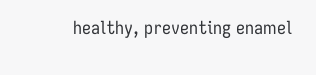healthy, preventing enamel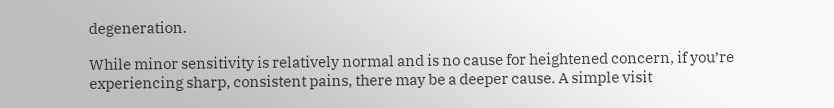degeneration.

While minor sensitivity is relatively normal and is no cause for heightened concern, if you’re experiencing sharp, consistent pains, there may be a deeper cause. A simple visit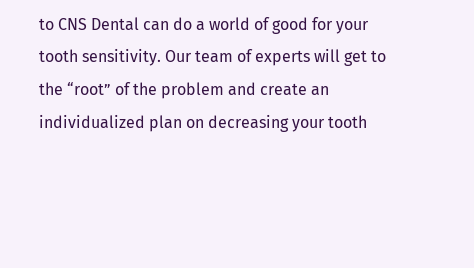to CNS Dental can do a world of good for your tooth sensitivity. Our team of experts will get to the “root” of the problem and create an individualized plan on decreasing your tooth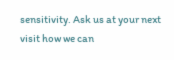sensitivity. Ask us at your next visit how we can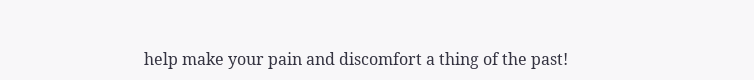help make your pain and discomfort a thing of the past!